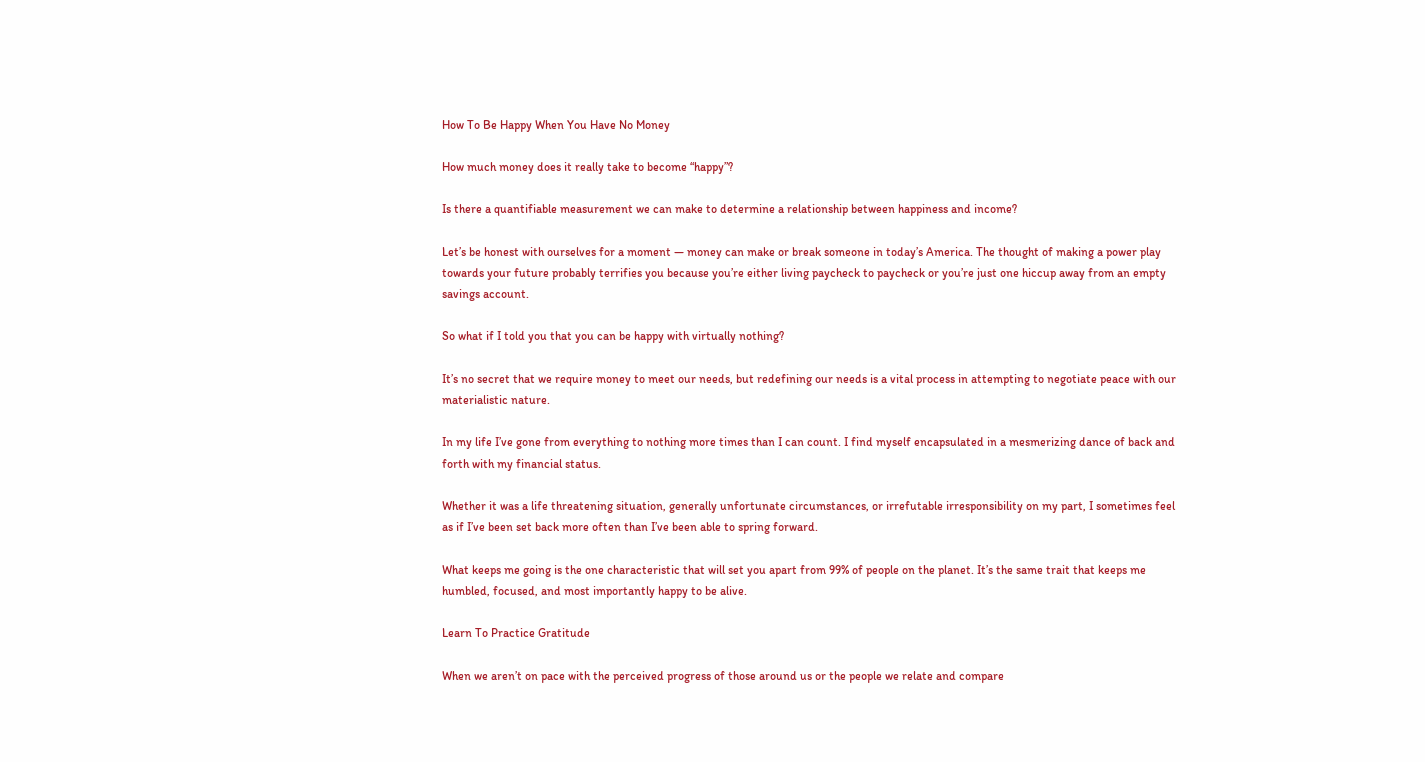How To Be Happy When You Have No Money

How much money does it really take to become “happy”?

Is there a quantifiable measurement we can make to determine a relationship between happiness and income?

Let’s be honest with ourselves for a moment — money can make or break someone in today’s America. The thought of making a power play towards your future probably terrifies you because you’re either living paycheck to paycheck or you’re just one hiccup away from an empty savings account.

So what if I told you that you can be happy with virtually nothing?

It’s no secret that we require money to meet our needs, but redefining our needs is a vital process in attempting to negotiate peace with our materialistic nature.

In my life I’ve gone from everything to nothing more times than I can count. I find myself encapsulated in a mesmerizing dance of back and forth with my financial status.

Whether it was a life threatening situation, generally unfortunate circumstances, or irrefutable irresponsibility on my part, I sometimes feel as if I’ve been set back more often than I’ve been able to spring forward.

What keeps me going is the one characteristic that will set you apart from 99% of people on the planet. It’s the same trait that keeps me humbled, focused, and most importantly happy to be alive.

Learn To Practice Gratitude

When we aren’t on pace with the perceived progress of those around us or the people we relate and compare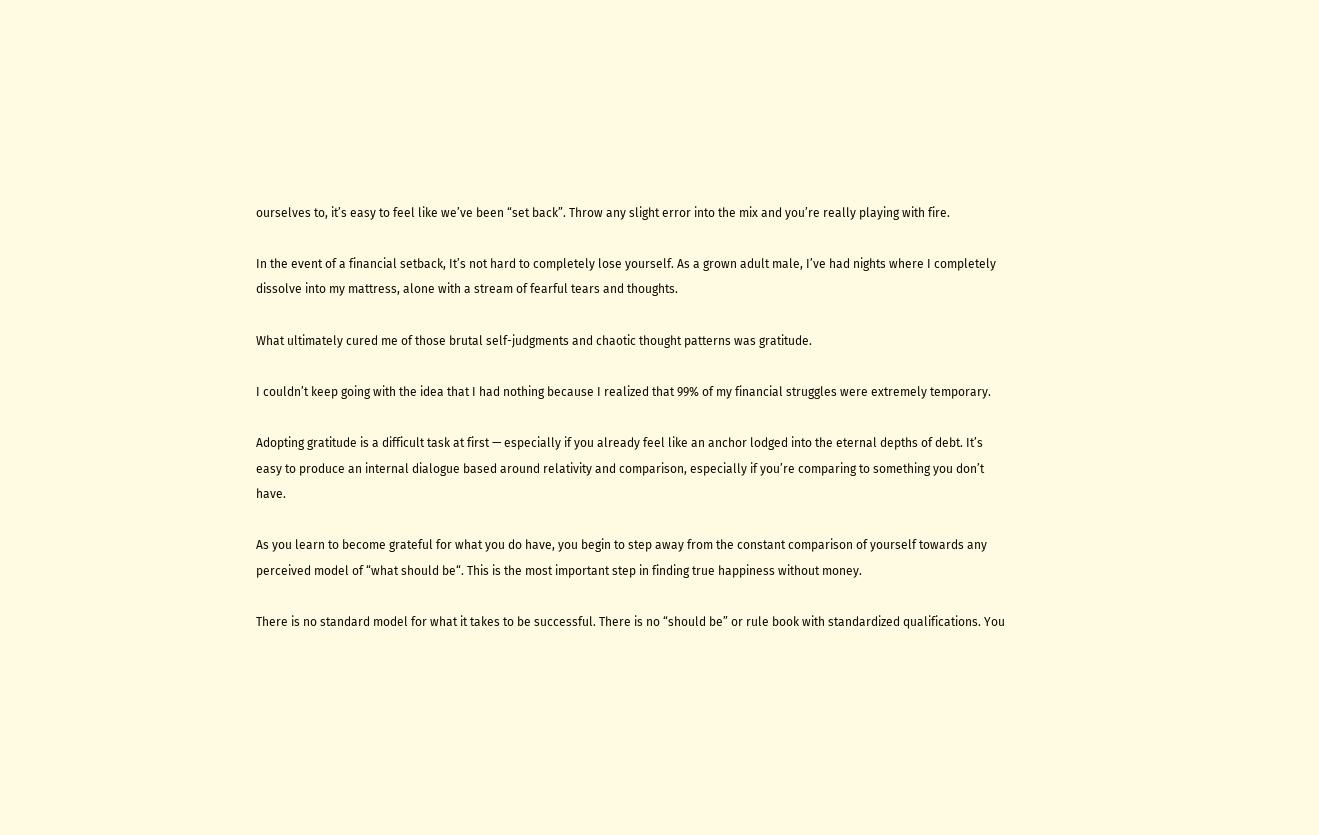ourselves to, it’s easy to feel like we’ve been “set back”. Throw any slight error into the mix and you’re really playing with fire.

In the event of a financial setback, It’s not hard to completely lose yourself. As a grown adult male, I’ve had nights where I completely dissolve into my mattress, alone with a stream of fearful tears and thoughts.

What ultimately cured me of those brutal self-judgments and chaotic thought patterns was gratitude.

I couldn’t keep going with the idea that I had nothing because I realized that 99% of my financial struggles were extremely temporary.

Adopting gratitude is a difficult task at first — especially if you already feel like an anchor lodged into the eternal depths of debt. It’s easy to produce an internal dialogue based around relativity and comparison, especially if you’re comparing to something you don’t have.

As you learn to become grateful for what you do have, you begin to step away from the constant comparison of yourself towards any perceived model of “what should be“. This is the most important step in finding true happiness without money.

There is no standard model for what it takes to be successful. There is no “should be” or rule book with standardized qualifications. You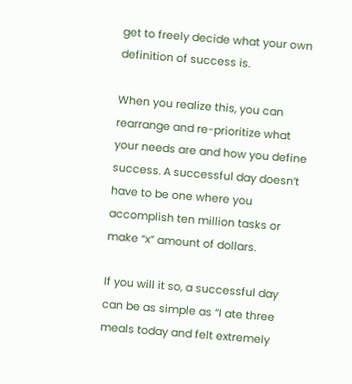get to freely decide what your own definition of success is.

When you realize this, you can rearrange and re-prioritize what your needs are and how you define success. A successful day doesn’t have to be one where you accomplish ten million tasks or make “x” amount of dollars.

If you will it so, a successful day can be as simple as “I ate three meals today and felt extremely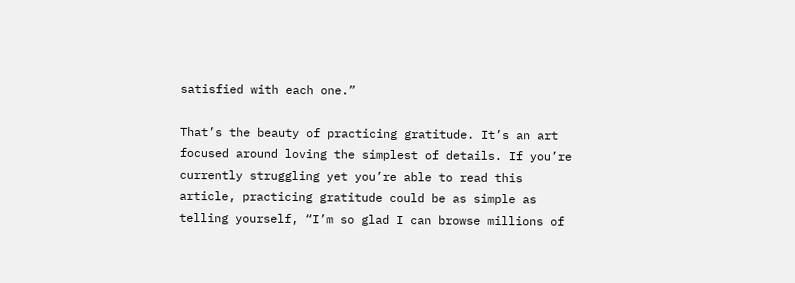satisfied with each one.”

That’s the beauty of practicing gratitude. It’s an art focused around loving the simplest of details. If you’re currently struggling yet you’re able to read this article, practicing gratitude could be as simple as telling yourself, “I’m so glad I can browse millions of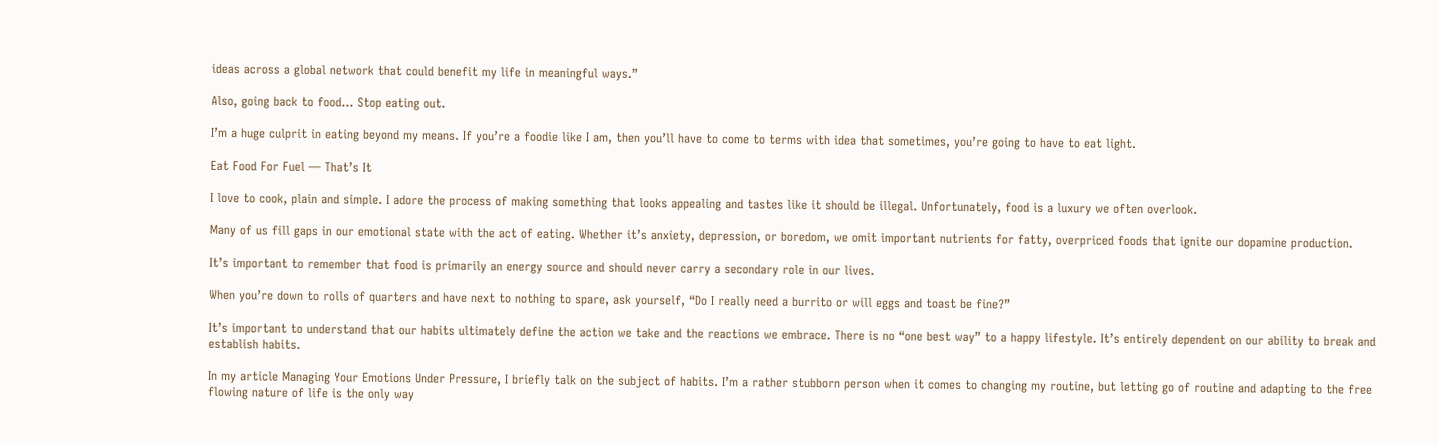ideas across a global network that could benefit my life in meaningful ways.”

Also, going back to food… Stop eating out.

I’m a huge culprit in eating beyond my means. If you’re a foodie like I am, then you’ll have to come to terms with idea that sometimes, you’re going to have to eat light.

Eat Food For Fuel — That’s It

I love to cook, plain and simple. I adore the process of making something that looks appealing and tastes like it should be illegal. Unfortunately, food is a luxury we often overlook.

Many of us fill gaps in our emotional state with the act of eating. Whether it’s anxiety, depression, or boredom, we omit important nutrients for fatty, overpriced foods that ignite our dopamine production.

It’s important to remember that food is primarily an energy source and should never carry a secondary role in our lives.

When you’re down to rolls of quarters and have next to nothing to spare, ask yourself, “Do I really need a burrito or will eggs and toast be fine?”

It’s important to understand that our habits ultimately define the action we take and the reactions we embrace. There is no “one best way” to a happy lifestyle. It’s entirely dependent on our ability to break and establish habits.

In my article Managing Your Emotions Under Pressure, I briefly talk on the subject of habits. I’m a rather stubborn person when it comes to changing my routine, but letting go of routine and adapting to the free flowing nature of life is the only way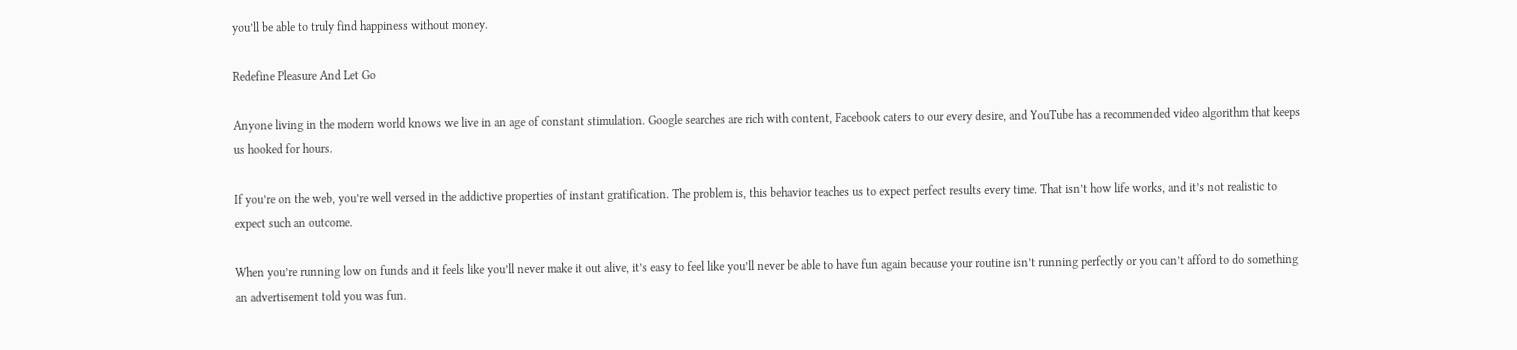you’ll be able to truly find happiness without money.

Redefine Pleasure And Let Go

Anyone living in the modern world knows we live in an age of constant stimulation. Google searches are rich with content, Facebook caters to our every desire, and YouTube has a recommended video algorithm that keeps us hooked for hours.

If you’re on the web, you’re well versed in the addictive properties of instant gratification. The problem is, this behavior teaches us to expect perfect results every time. That isn’t how life works, and it’s not realistic to expect such an outcome.

When you’re running low on funds and it feels like you’ll never make it out alive, it’s easy to feel like you’ll never be able to have fun again because your routine isn’t running perfectly or you can’t afford to do something an advertisement told you was fun.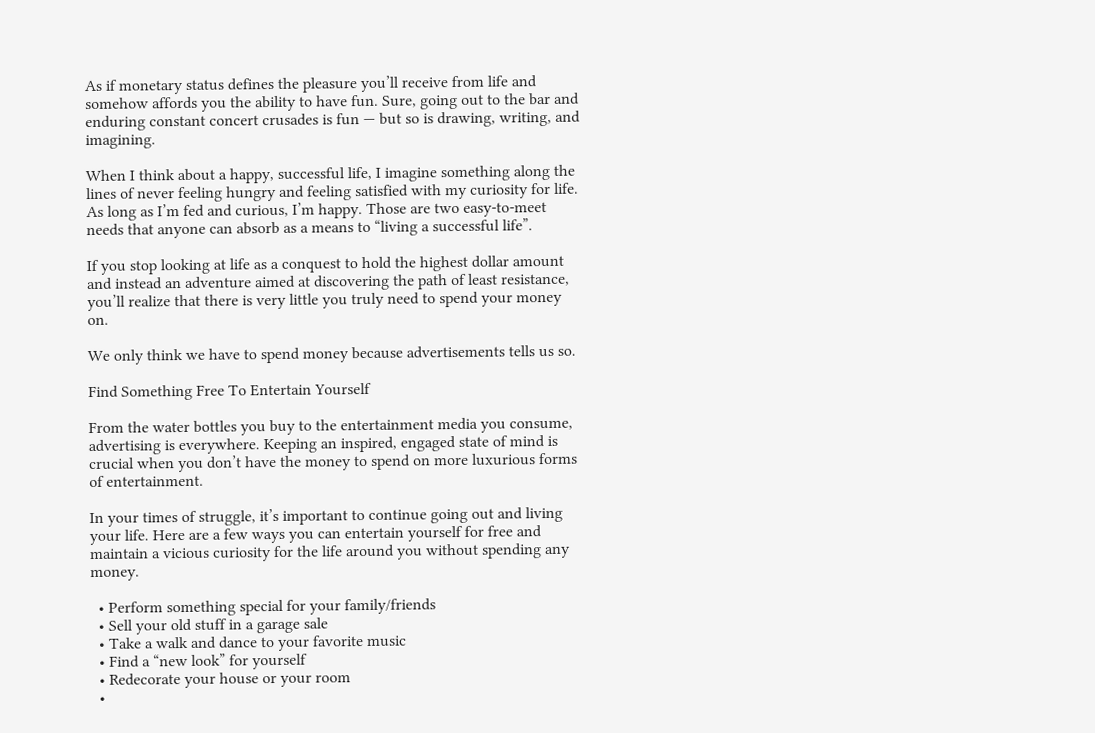As if monetary status defines the pleasure you’ll receive from life and somehow affords you the ability to have fun. Sure, going out to the bar and enduring constant concert crusades is fun — but so is drawing, writing, and imagining.

When I think about a happy, successful life, I imagine something along the lines of never feeling hungry and feeling satisfied with my curiosity for life. As long as I’m fed and curious, I’m happy. Those are two easy-to-meet needs that anyone can absorb as a means to “living a successful life”.

If you stop looking at life as a conquest to hold the highest dollar amount and instead an adventure aimed at discovering the path of least resistance, you’ll realize that there is very little you truly need to spend your money on.

We only think we have to spend money because advertisements tells us so.

Find Something Free To Entertain Yourself

From the water bottles you buy to the entertainment media you consume, advertising is everywhere. Keeping an inspired, engaged state of mind is crucial when you don’t have the money to spend on more luxurious forms of entertainment.

In your times of struggle, it’s important to continue going out and living your life. Here are a few ways you can entertain yourself for free and maintain a vicious curiosity for the life around you without spending any money.

  • Perform something special for your family/friends
  • Sell your old stuff in a garage sale
  • Take a walk and dance to your favorite music
  • Find a “new look” for yourself
  • Redecorate your house or your room
  •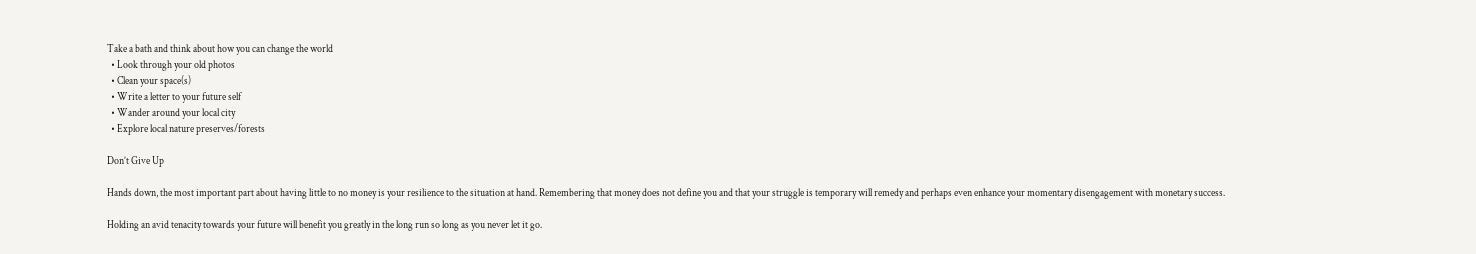Take a bath and think about how you can change the world
  • Look through your old photos
  • Clean your space(s)
  • Write a letter to your future self
  • Wander around your local city
  • Explore local nature preserves/forests

Don’t Give Up

Hands down, the most important part about having little to no money is your resilience to the situation at hand. Remembering that money does not define you and that your struggle is temporary will remedy and perhaps even enhance your momentary disengagement with monetary success.

Holding an avid tenacity towards your future will benefit you greatly in the long run so long as you never let it go.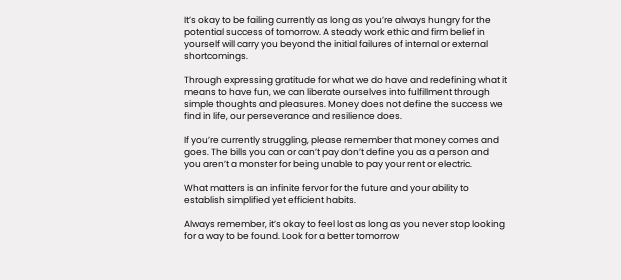It’s okay to be failing currently as long as you’re always hungry for the potential success of tomorrow. A steady work ethic and firm belief in yourself will carry you beyond the initial failures of internal or external shortcomings.

Through expressing gratitude for what we do have and redefining what it means to have fun, we can liberate ourselves into fulfillment through simple thoughts and pleasures. Money does not define the success we find in life, our perseverance and resilience does.

If you’re currently struggling, please remember that money comes and goes. The bills you can or can’t pay don’t define you as a person and you aren’t a monster for being unable to pay your rent or electric.

What matters is an infinite fervor for the future and your ability to establish simplified yet efficient habits.

Always remember, it’s okay to feel lost as long as you never stop looking for a way to be found. Look for a better tomorrow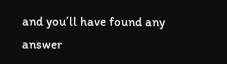and you’ll have found any answer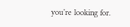you’re looking for.